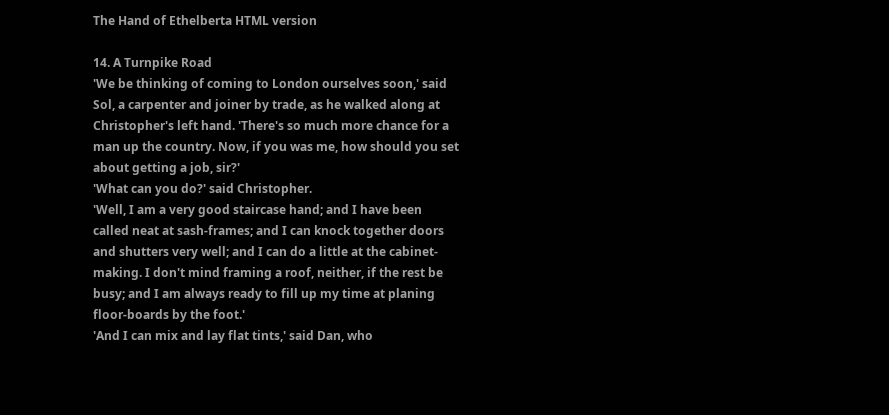The Hand of Ethelberta HTML version

14. A Turnpike Road
'We be thinking of coming to London ourselves soon,' said
Sol, a carpenter and joiner by trade, as he walked along at
Christopher's left hand. 'There's so much more chance for a
man up the country. Now, if you was me, how should you set
about getting a job, sir?'
'What can you do?' said Christopher.
'Well, I am a very good staircase hand; and I have been
called neat at sash-frames; and I can knock together doors
and shutters very well; and I can do a little at the cabinet-
making. I don't mind framing a roof, neither, if the rest be
busy; and I am always ready to fill up my time at planing
floor-boards by the foot.'
'And I can mix and lay flat tints,' said Dan, who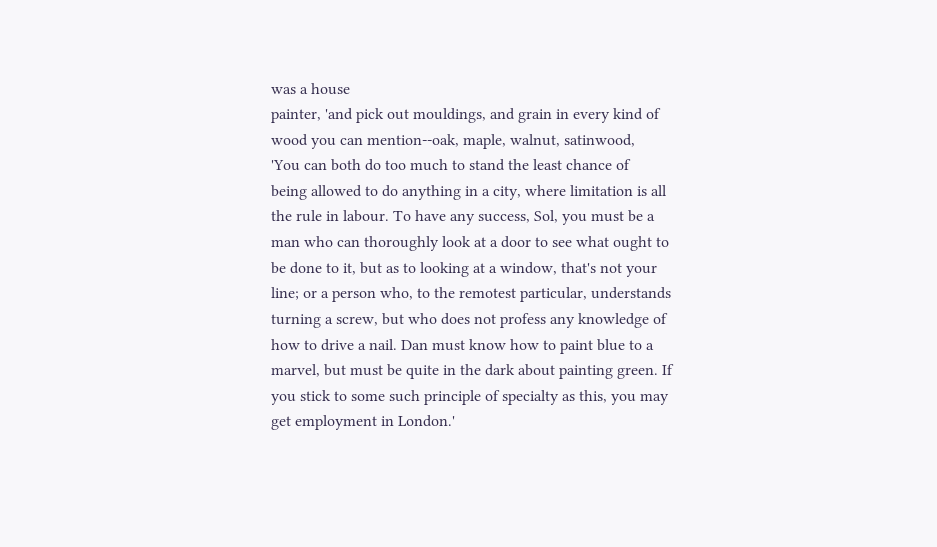was a house
painter, 'and pick out mouldings, and grain in every kind of
wood you can mention--oak, maple, walnut, satinwood,
'You can both do too much to stand the least chance of
being allowed to do anything in a city, where limitation is all
the rule in labour. To have any success, Sol, you must be a
man who can thoroughly look at a door to see what ought to
be done to it, but as to looking at a window, that's not your
line; or a person who, to the remotest particular, understands
turning a screw, but who does not profess any knowledge of
how to drive a nail. Dan must know how to paint blue to a
marvel, but must be quite in the dark about painting green. If
you stick to some such principle of specialty as this, you may
get employment in London.'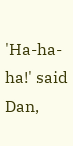'Ha-ha-ha!' said Dan,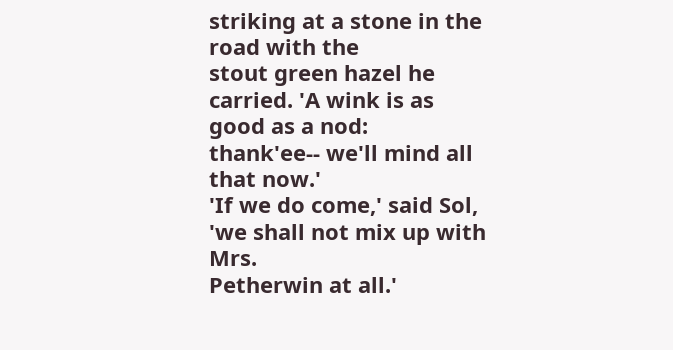striking at a stone in the road with the
stout green hazel he carried. 'A wink is as good as a nod:
thank'ee-- we'll mind all that now.'
'If we do come,' said Sol, 'we shall not mix up with Mrs.
Petherwin at all.'